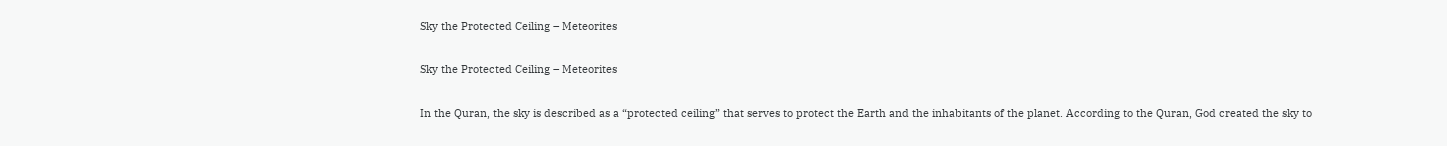Sky the Protected Ceiling – Meteorites

Sky the Protected Ceiling – Meteorites

In the Quran, the sky is described as a “protected ceiling” that serves to protect the Earth and the inhabitants of the planet. According to the Quran, God created the sky to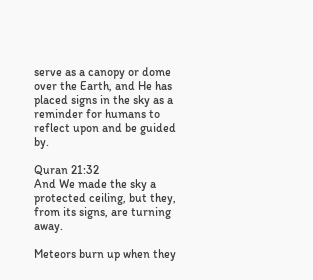serve as a canopy or dome over the Earth, and He has placed signs in the sky as a reminder for humans to reflect upon and be guided by.

Quran 21:32
And We made the sky a protected ceiling, but they, from its signs, are turning away.

Meteors burn up when they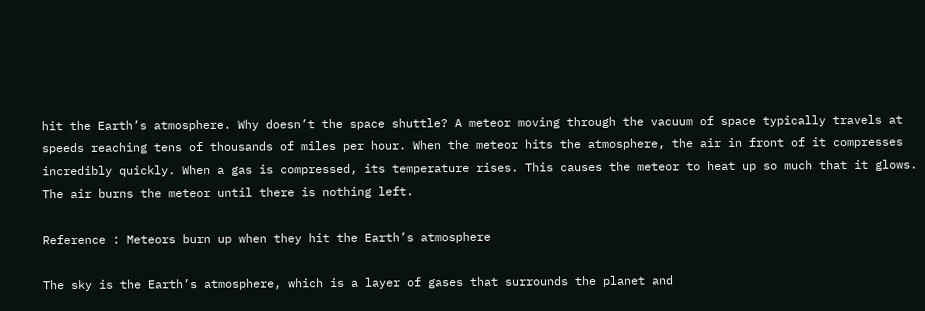hit the Earth’s atmosphere. Why doesn’t the space shuttle? A meteor moving through the vacuum of space typically travels at speeds reaching tens of thousands of miles per hour. When the meteor hits the atmosphere, the air in front of it compresses incredibly quickly. When a gas is compressed, its temperature rises. This causes the meteor to heat up so much that it glows. The air burns the meteor until there is nothing left.

Reference : Meteors burn up when they hit the Earth’s atmosphere

The sky is the Earth’s atmosphere, which is a layer of gases that surrounds the planet and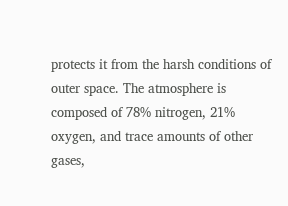protects it from the harsh conditions of outer space. The atmosphere is composed of 78% nitrogen, 21% oxygen, and trace amounts of other gases,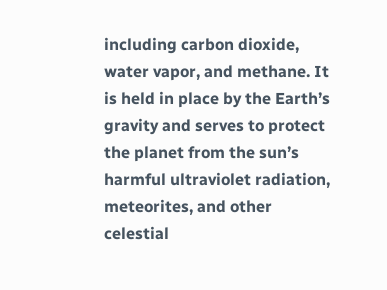including carbon dioxide, water vapor, and methane. It is held in place by the Earth’s gravity and serves to protect the planet from the sun’s harmful ultraviolet radiation, meteorites, and other celestial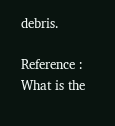debris.

Reference : What is the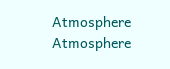Atmosphere Atmosphere